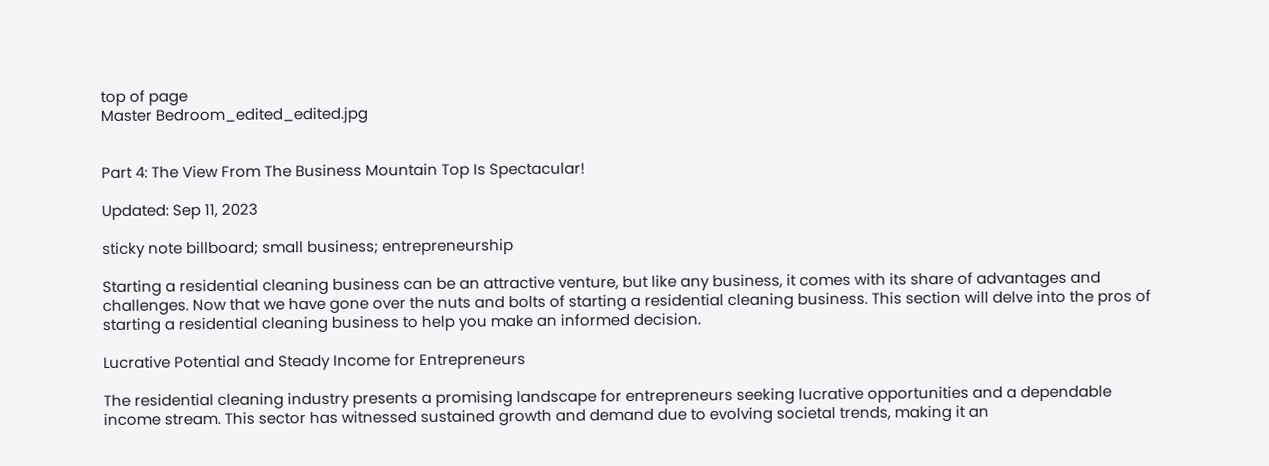top of page
Master Bedroom_edited_edited.jpg


Part 4: The View From The Business Mountain Top Is Spectacular!

Updated: Sep 11, 2023

sticky note billboard; small business; entrepreneurship

Starting a residential cleaning business can be an attractive venture, but like any business, it comes with its share of advantages and challenges. Now that we have gone over the nuts and bolts of starting a residential cleaning business. This section will delve into the pros of starting a residential cleaning business to help you make an informed decision.

Lucrative Potential and Steady Income for Entrepreneurs

The residential cleaning industry presents a promising landscape for entrepreneurs seeking lucrative opportunities and a dependable income stream. This sector has witnessed sustained growth and demand due to evolving societal trends, making it an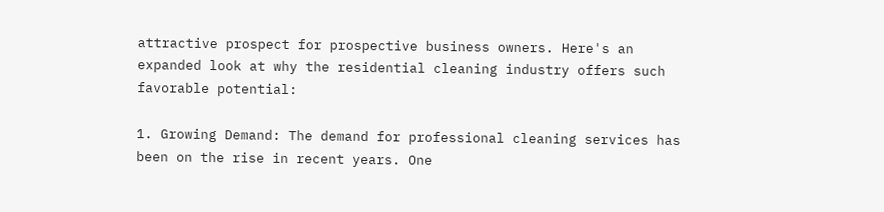attractive prospect for prospective business owners. Here's an expanded look at why the residential cleaning industry offers such favorable potential:

1. Growing Demand: The demand for professional cleaning services has been on the rise in recent years. One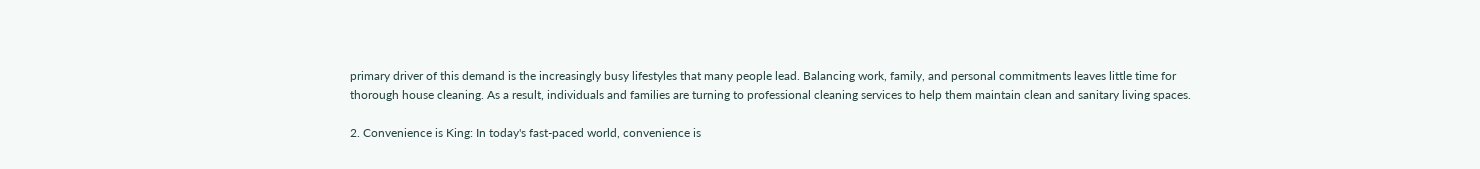primary driver of this demand is the increasingly busy lifestyles that many people lead. Balancing work, family, and personal commitments leaves little time for thorough house cleaning. As a result, individuals and families are turning to professional cleaning services to help them maintain clean and sanitary living spaces.

2. Convenience is King: In today's fast-paced world, convenience is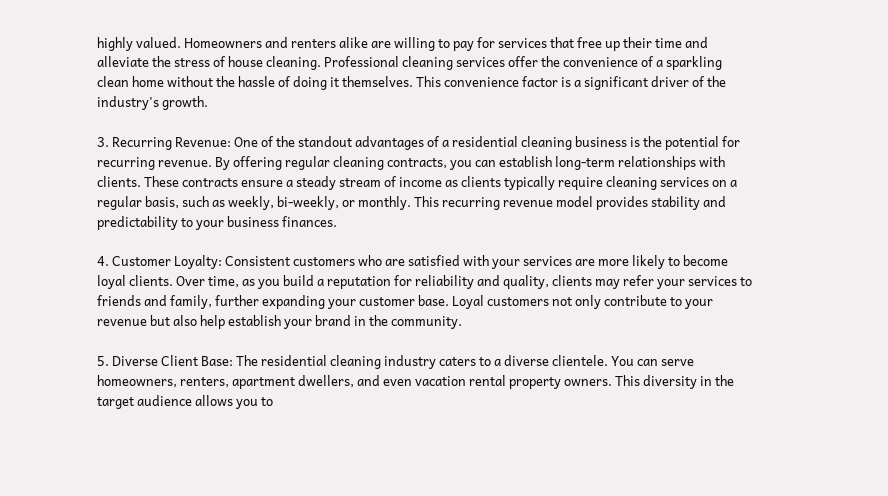highly valued. Homeowners and renters alike are willing to pay for services that free up their time and alleviate the stress of house cleaning. Professional cleaning services offer the convenience of a sparkling clean home without the hassle of doing it themselves. This convenience factor is a significant driver of the industry's growth.

3. Recurring Revenue: One of the standout advantages of a residential cleaning business is the potential for recurring revenue. By offering regular cleaning contracts, you can establish long-term relationships with clients. These contracts ensure a steady stream of income as clients typically require cleaning services on a regular basis, such as weekly, bi-weekly, or monthly. This recurring revenue model provides stability and predictability to your business finances.

4. Customer Loyalty: Consistent customers who are satisfied with your services are more likely to become loyal clients. Over time, as you build a reputation for reliability and quality, clients may refer your services to friends and family, further expanding your customer base. Loyal customers not only contribute to your revenue but also help establish your brand in the community.

5. Diverse Client Base: The residential cleaning industry caters to a diverse clientele. You can serve homeowners, renters, apartment dwellers, and even vacation rental property owners. This diversity in the target audience allows you to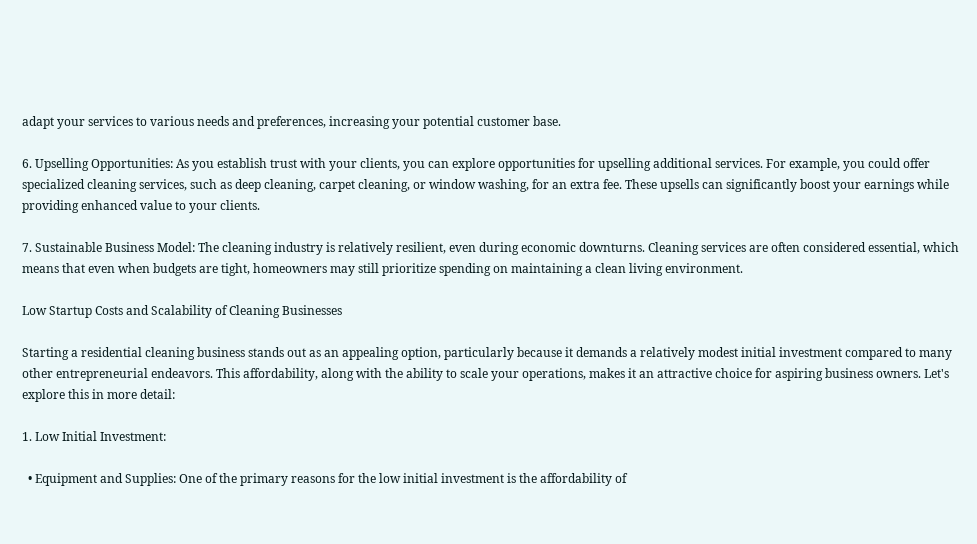adapt your services to various needs and preferences, increasing your potential customer base.

6. Upselling Opportunities: As you establish trust with your clients, you can explore opportunities for upselling additional services. For example, you could offer specialized cleaning services, such as deep cleaning, carpet cleaning, or window washing, for an extra fee. These upsells can significantly boost your earnings while providing enhanced value to your clients.

7. Sustainable Business Model: The cleaning industry is relatively resilient, even during economic downturns. Cleaning services are often considered essential, which means that even when budgets are tight, homeowners may still prioritize spending on maintaining a clean living environment.

Low Startup Costs and Scalability of Cleaning Businesses

Starting a residential cleaning business stands out as an appealing option, particularly because it demands a relatively modest initial investment compared to many other entrepreneurial endeavors. This affordability, along with the ability to scale your operations, makes it an attractive choice for aspiring business owners. Let's explore this in more detail:

1. Low Initial Investment:

  • Equipment and Supplies: One of the primary reasons for the low initial investment is the affordability of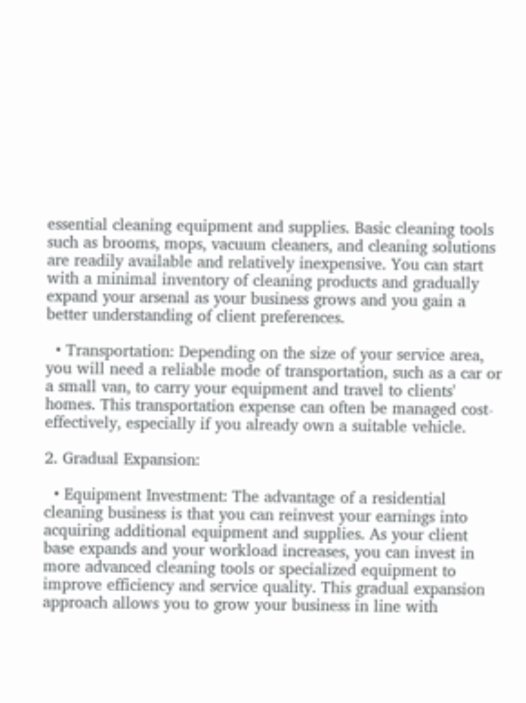essential cleaning equipment and supplies. Basic cleaning tools such as brooms, mops, vacuum cleaners, and cleaning solutions are readily available and relatively inexpensive. You can start with a minimal inventory of cleaning products and gradually expand your arsenal as your business grows and you gain a better understanding of client preferences.

  • Transportation: Depending on the size of your service area, you will need a reliable mode of transportation, such as a car or a small van, to carry your equipment and travel to clients' homes. This transportation expense can often be managed cost-effectively, especially if you already own a suitable vehicle.

2. Gradual Expansion:

  • Equipment Investment: The advantage of a residential cleaning business is that you can reinvest your earnings into acquiring additional equipment and supplies. As your client base expands and your workload increases, you can invest in more advanced cleaning tools or specialized equipment to improve efficiency and service quality. This gradual expansion approach allows you to grow your business in line with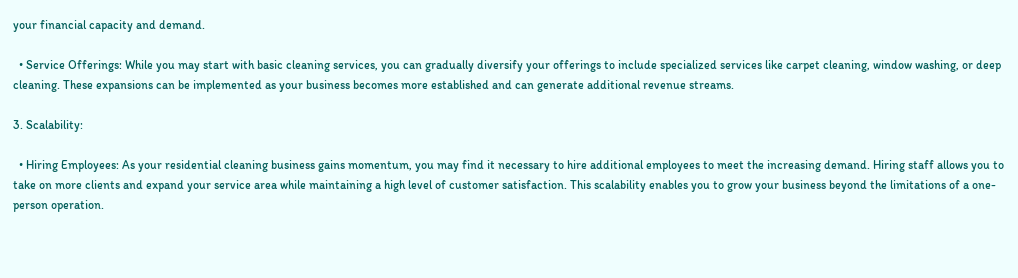your financial capacity and demand.

  • Service Offerings: While you may start with basic cleaning services, you can gradually diversify your offerings to include specialized services like carpet cleaning, window washing, or deep cleaning. These expansions can be implemented as your business becomes more established and can generate additional revenue streams.

3. Scalability:

  • Hiring Employees: As your residential cleaning business gains momentum, you may find it necessary to hire additional employees to meet the increasing demand. Hiring staff allows you to take on more clients and expand your service area while maintaining a high level of customer satisfaction. This scalability enables you to grow your business beyond the limitations of a one-person operation.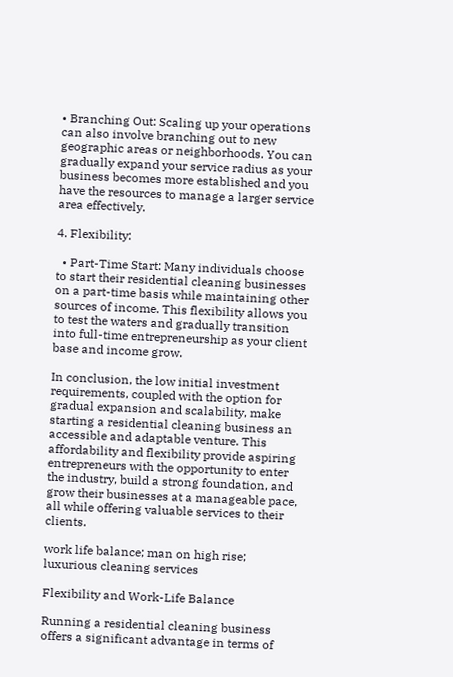• Branching Out: Scaling up your operations can also involve branching out to new geographic areas or neighborhoods. You can gradually expand your service radius as your business becomes more established and you have the resources to manage a larger service area effectively.

4. Flexibility:

  • Part-Time Start: Many individuals choose to start their residential cleaning businesses on a part-time basis while maintaining other sources of income. This flexibility allows you to test the waters and gradually transition into full-time entrepreneurship as your client base and income grow.

In conclusion, the low initial investment requirements, coupled with the option for gradual expansion and scalability, make starting a residential cleaning business an accessible and adaptable venture. This affordability and flexibility provide aspiring entrepreneurs with the opportunity to enter the industry, build a strong foundation, and grow their businesses at a manageable pace, all while offering valuable services to their clients.

work life balance; man on high rise; luxurious cleaning services

Flexibility and Work-Life Balance

Running a residential cleaning business offers a significant advantage in terms of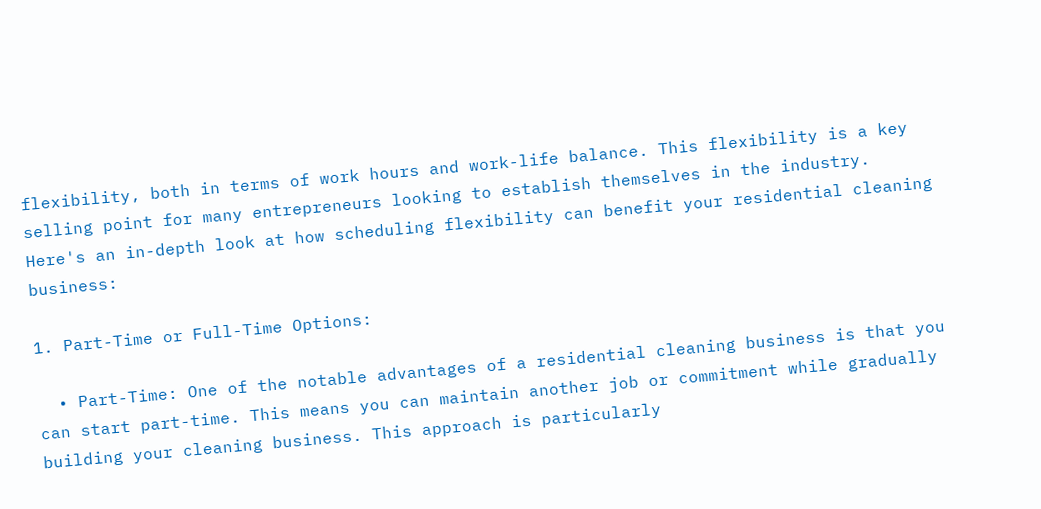flexibility, both in terms of work hours and work-life balance. This flexibility is a key selling point for many entrepreneurs looking to establish themselves in the industry. Here's an in-depth look at how scheduling flexibility can benefit your residential cleaning business:

1. Part-Time or Full-Time Options:

  • Part-Time: One of the notable advantages of a residential cleaning business is that you can start part-time. This means you can maintain another job or commitment while gradually building your cleaning business. This approach is particularly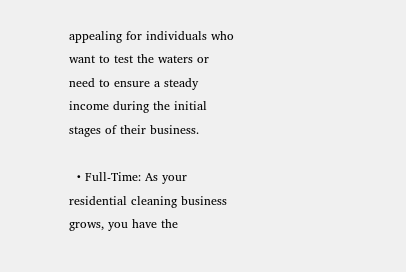appealing for individuals who want to test the waters or need to ensure a steady income during the initial stages of their business.

  • Full-Time: As your residential cleaning business grows, you have the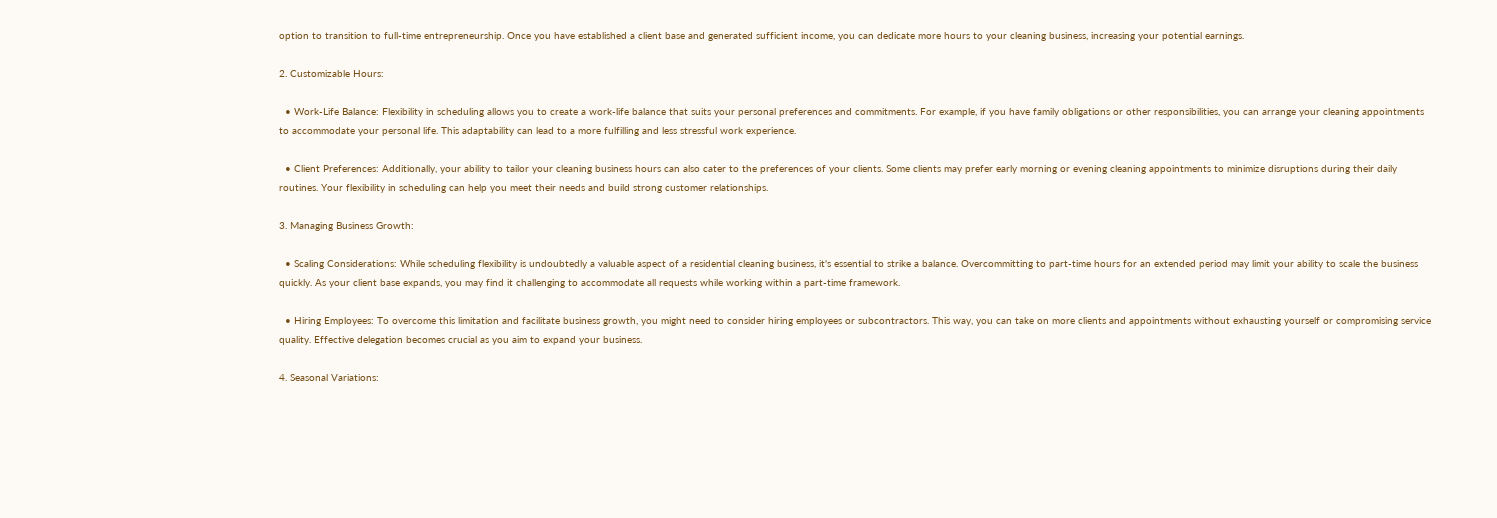option to transition to full-time entrepreneurship. Once you have established a client base and generated sufficient income, you can dedicate more hours to your cleaning business, increasing your potential earnings.

2. Customizable Hours:

  • Work-Life Balance: Flexibility in scheduling allows you to create a work-life balance that suits your personal preferences and commitments. For example, if you have family obligations or other responsibilities, you can arrange your cleaning appointments to accommodate your personal life. This adaptability can lead to a more fulfilling and less stressful work experience.

  • Client Preferences: Additionally, your ability to tailor your cleaning business hours can also cater to the preferences of your clients. Some clients may prefer early morning or evening cleaning appointments to minimize disruptions during their daily routines. Your flexibility in scheduling can help you meet their needs and build strong customer relationships.

3. Managing Business Growth:

  • Scaling Considerations: While scheduling flexibility is undoubtedly a valuable aspect of a residential cleaning business, it's essential to strike a balance. Overcommitting to part-time hours for an extended period may limit your ability to scale the business quickly. As your client base expands, you may find it challenging to accommodate all requests while working within a part-time framework.

  • Hiring Employees: To overcome this limitation and facilitate business growth, you might need to consider hiring employees or subcontractors. This way, you can take on more clients and appointments without exhausting yourself or compromising service quality. Effective delegation becomes crucial as you aim to expand your business.

4. Seasonal Variations: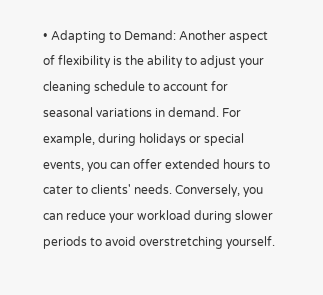• Adapting to Demand: Another aspect of flexibility is the ability to adjust your cleaning schedule to account for seasonal variations in demand. For example, during holidays or special events, you can offer extended hours to cater to clients' needs. Conversely, you can reduce your workload during slower periods to avoid overstretching yourself.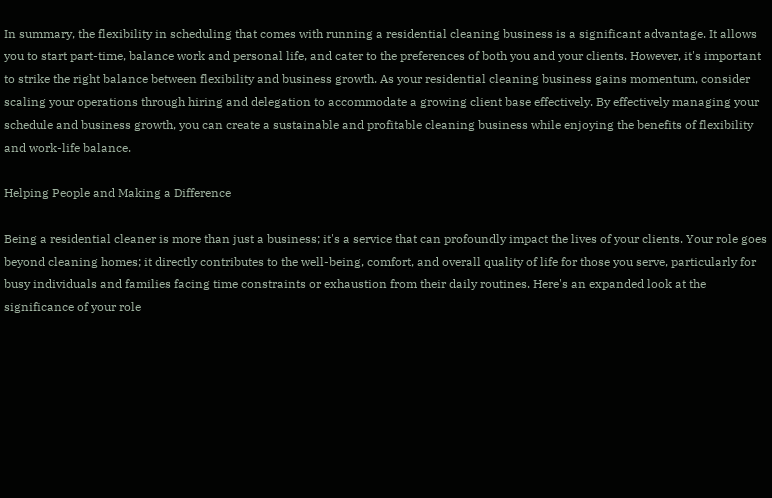In summary, the flexibility in scheduling that comes with running a residential cleaning business is a significant advantage. It allows you to start part-time, balance work and personal life, and cater to the preferences of both you and your clients. However, it's important to strike the right balance between flexibility and business growth. As your residential cleaning business gains momentum, consider scaling your operations through hiring and delegation to accommodate a growing client base effectively. By effectively managing your schedule and business growth, you can create a sustainable and profitable cleaning business while enjoying the benefits of flexibility and work-life balance.

Helping People and Making a Difference

Being a residential cleaner is more than just a business; it's a service that can profoundly impact the lives of your clients. Your role goes beyond cleaning homes; it directly contributes to the well-being, comfort, and overall quality of life for those you serve, particularly for busy individuals and families facing time constraints or exhaustion from their daily routines. Here's an expanded look at the significance of your role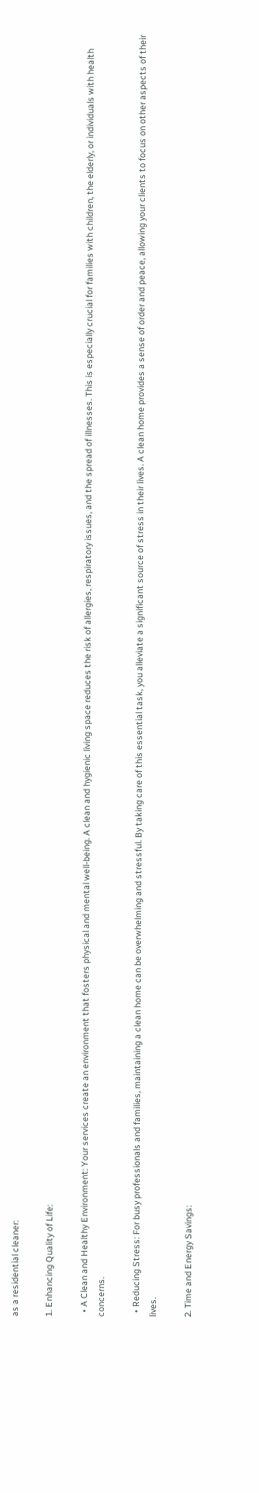as a residential cleaner:

1. Enhancing Quality of Life:

  • A Clean and Healthy Environment: Your services create an environment that fosters physical and mental well-being. A clean and hygienic living space reduces the risk of allergies, respiratory issues, and the spread of illnesses. This is especially crucial for families with children, the elderly, or individuals with health concerns.

  • Reducing Stress: For busy professionals and families, maintaining a clean home can be overwhelming and stressful. By taking care of this essential task, you alleviate a significant source of stress in their lives. A clean home provides a sense of order and peace, allowing your clients to focus on other aspects of their lives.

2. Time and Energy Savings: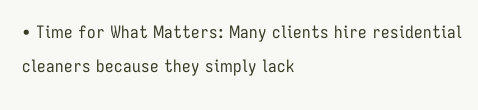• Time for What Matters: Many clients hire residential cleaners because they simply lack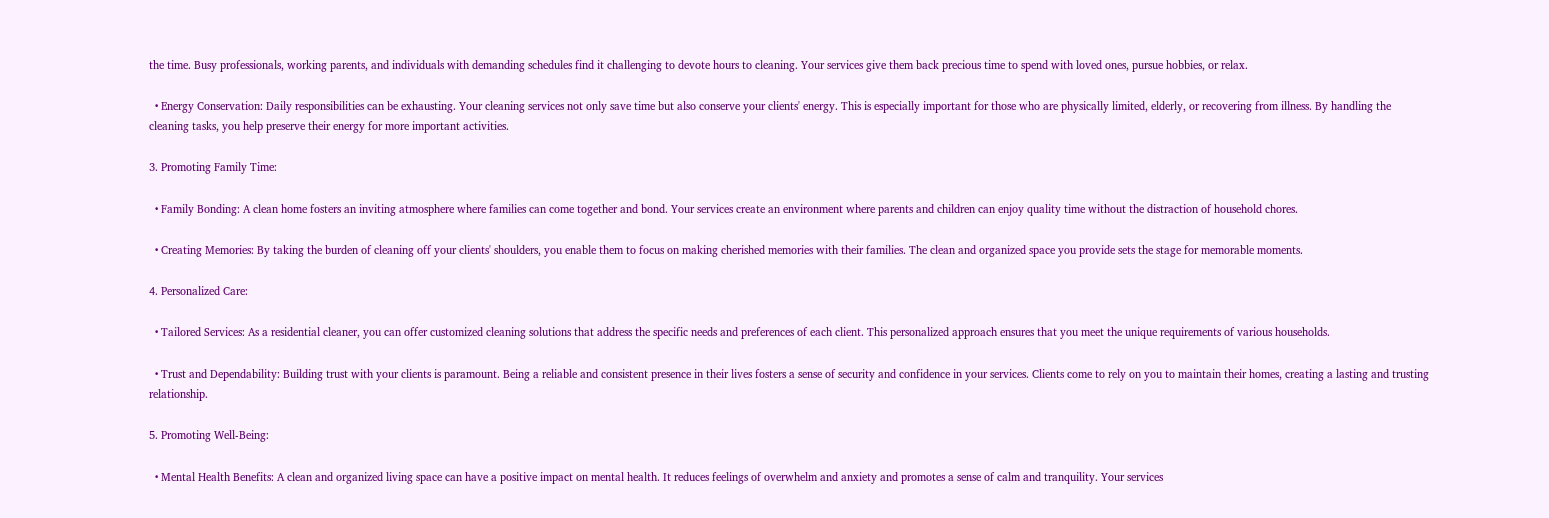the time. Busy professionals, working parents, and individuals with demanding schedules find it challenging to devote hours to cleaning. Your services give them back precious time to spend with loved ones, pursue hobbies, or relax.

  • Energy Conservation: Daily responsibilities can be exhausting. Your cleaning services not only save time but also conserve your clients' energy. This is especially important for those who are physically limited, elderly, or recovering from illness. By handling the cleaning tasks, you help preserve their energy for more important activities.

3. Promoting Family Time:

  • Family Bonding: A clean home fosters an inviting atmosphere where families can come together and bond. Your services create an environment where parents and children can enjoy quality time without the distraction of household chores.

  • Creating Memories: By taking the burden of cleaning off your clients' shoulders, you enable them to focus on making cherished memories with their families. The clean and organized space you provide sets the stage for memorable moments.

4. Personalized Care:

  • Tailored Services: As a residential cleaner, you can offer customized cleaning solutions that address the specific needs and preferences of each client. This personalized approach ensures that you meet the unique requirements of various households.

  • Trust and Dependability: Building trust with your clients is paramount. Being a reliable and consistent presence in their lives fosters a sense of security and confidence in your services. Clients come to rely on you to maintain their homes, creating a lasting and trusting relationship.

5. Promoting Well-Being:

  • Mental Health Benefits: A clean and organized living space can have a positive impact on mental health. It reduces feelings of overwhelm and anxiety and promotes a sense of calm and tranquility. Your services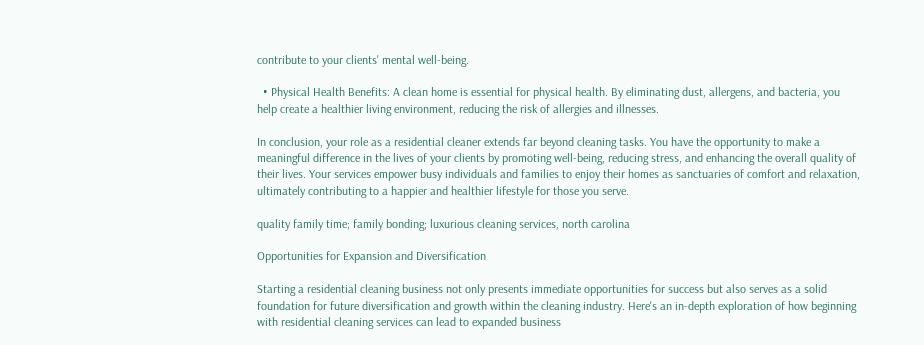contribute to your clients' mental well-being.

  • Physical Health Benefits: A clean home is essential for physical health. By eliminating dust, allergens, and bacteria, you help create a healthier living environment, reducing the risk of allergies and illnesses.

In conclusion, your role as a residential cleaner extends far beyond cleaning tasks. You have the opportunity to make a meaningful difference in the lives of your clients by promoting well-being, reducing stress, and enhancing the overall quality of their lives. Your services empower busy individuals and families to enjoy their homes as sanctuaries of comfort and relaxation, ultimately contributing to a happier and healthier lifestyle for those you serve.

quality family time; family bonding; luxurious cleaning services, north carolina

Opportunities for Expansion and Diversification

Starting a residential cleaning business not only presents immediate opportunities for success but also serves as a solid foundation for future diversification and growth within the cleaning industry. Here's an in-depth exploration of how beginning with residential cleaning services can lead to expanded business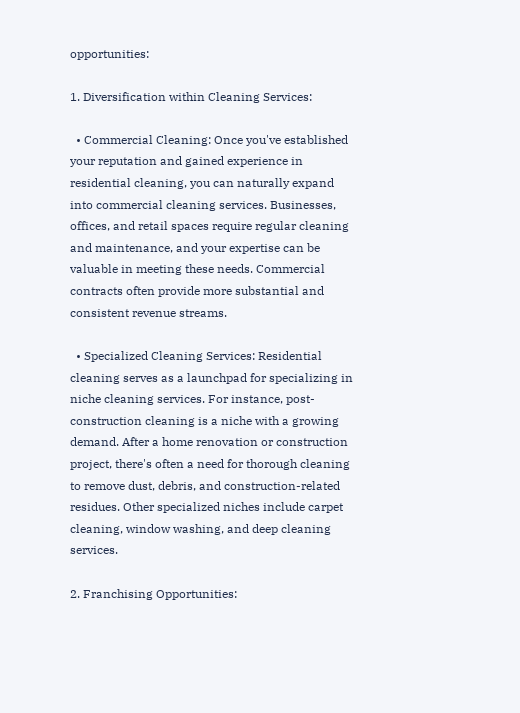opportunities:

1. Diversification within Cleaning Services:

  • Commercial Cleaning: Once you've established your reputation and gained experience in residential cleaning, you can naturally expand into commercial cleaning services. Businesses, offices, and retail spaces require regular cleaning and maintenance, and your expertise can be valuable in meeting these needs. Commercial contracts often provide more substantial and consistent revenue streams.

  • Specialized Cleaning Services: Residential cleaning serves as a launchpad for specializing in niche cleaning services. For instance, post-construction cleaning is a niche with a growing demand. After a home renovation or construction project, there's often a need for thorough cleaning to remove dust, debris, and construction-related residues. Other specialized niches include carpet cleaning, window washing, and deep cleaning services.

2. Franchising Opportunities: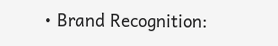• Brand Recognition: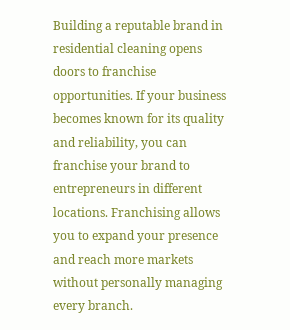Building a reputable brand in residential cleaning opens doors to franchise opportunities. If your business becomes known for its quality and reliability, you can franchise your brand to entrepreneurs in different locations. Franchising allows you to expand your presence and reach more markets without personally managing every branch.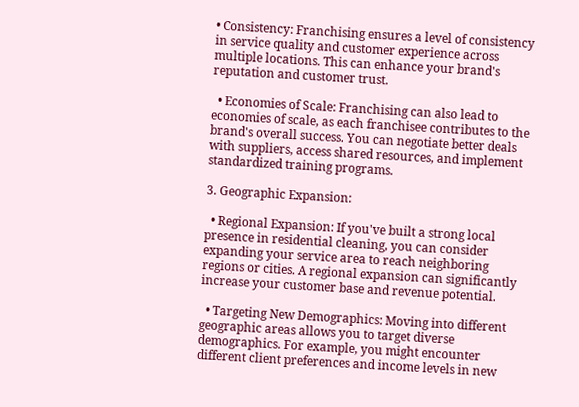• Consistency: Franchising ensures a level of consistency in service quality and customer experience across multiple locations. This can enhance your brand's reputation and customer trust.

  • Economies of Scale: Franchising can also lead to economies of scale, as each franchisee contributes to the brand's overall success. You can negotiate better deals with suppliers, access shared resources, and implement standardized training programs.

3. Geographic Expansion:

  • Regional Expansion: If you've built a strong local presence in residential cleaning, you can consider expanding your service area to reach neighboring regions or cities. A regional expansion can significantly increase your customer base and revenue potential.

  • Targeting New Demographics: Moving into different geographic areas allows you to target diverse demographics. For example, you might encounter different client preferences and income levels in new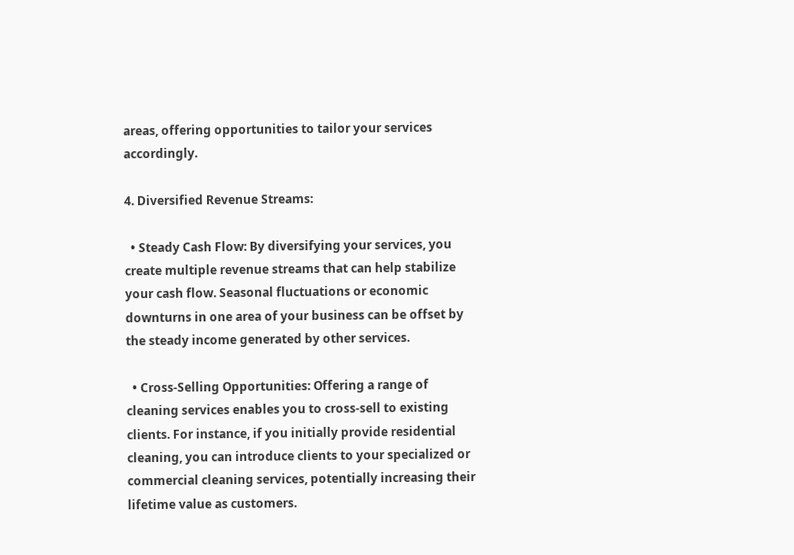areas, offering opportunities to tailor your services accordingly.

4. Diversified Revenue Streams:

  • Steady Cash Flow: By diversifying your services, you create multiple revenue streams that can help stabilize your cash flow. Seasonal fluctuations or economic downturns in one area of your business can be offset by the steady income generated by other services.

  • Cross-Selling Opportunities: Offering a range of cleaning services enables you to cross-sell to existing clients. For instance, if you initially provide residential cleaning, you can introduce clients to your specialized or commercial cleaning services, potentially increasing their lifetime value as customers.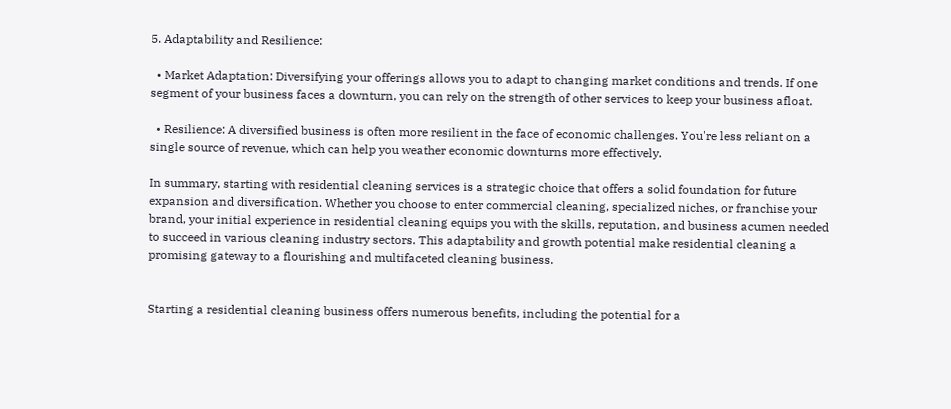5. Adaptability and Resilience:

  • Market Adaptation: Diversifying your offerings allows you to adapt to changing market conditions and trends. If one segment of your business faces a downturn, you can rely on the strength of other services to keep your business afloat.

  • Resilience: A diversified business is often more resilient in the face of economic challenges. You're less reliant on a single source of revenue, which can help you weather economic downturns more effectively.

In summary, starting with residential cleaning services is a strategic choice that offers a solid foundation for future expansion and diversification. Whether you choose to enter commercial cleaning, specialized niches, or franchise your brand, your initial experience in residential cleaning equips you with the skills, reputation, and business acumen needed to succeed in various cleaning industry sectors. This adaptability and growth potential make residential cleaning a promising gateway to a flourishing and multifaceted cleaning business.


Starting a residential cleaning business offers numerous benefits, including the potential for a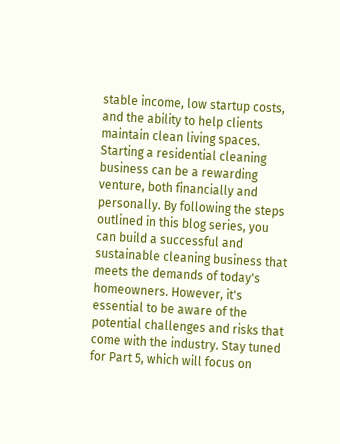stable income, low startup costs, and the ability to help clients maintain clean living spaces. Starting a residential cleaning business can be a rewarding venture, both financially and personally. By following the steps outlined in this blog series, you can build a successful and sustainable cleaning business that meets the demands of today's homeowners. However, it's essential to be aware of the potential challenges and risks that come with the industry. Stay tuned for Part 5, which will focus on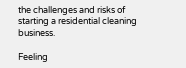the challenges and risks of starting a residential cleaning business.

Feeling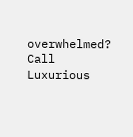overwhelmed? Call Luxurious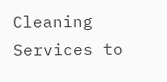Cleaning Services to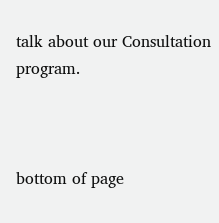talk about our Consultation program.



bottom of page